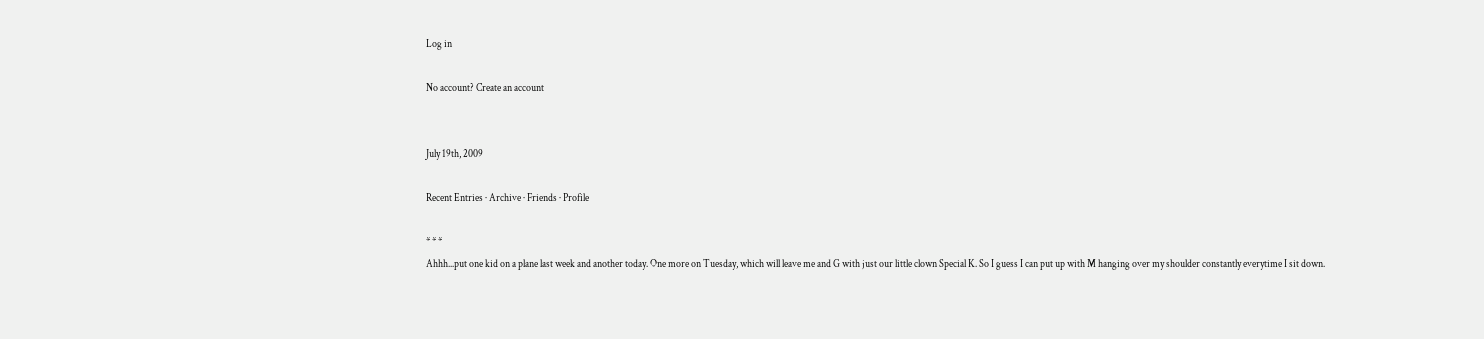Log in

No account? Create an account


July 19th, 2009

Recent Entries · Archive · Friends · Profile

* * *
Ahhh...put one kid on a plane last week and another today. One more on Tuesday, which will leave me and G with just our little clown Special K. So I guess I can put up with M hanging over my shoulder constantly everytime I sit down.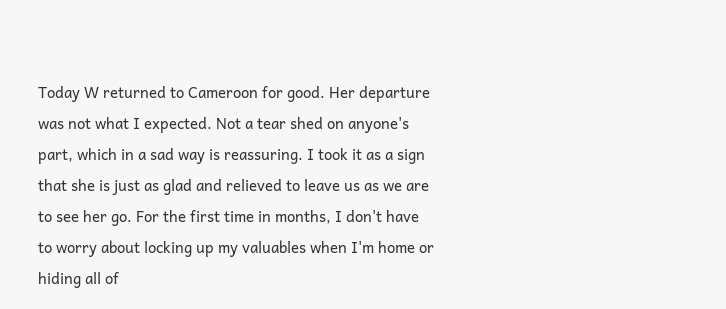Today W returned to Cameroon for good. Her departure was not what I expected. Not a tear shed on anyone's part, which in a sad way is reassuring. I took it as a sign that she is just as glad and relieved to leave us as we are to see her go. For the first time in months, I don't have to worry about locking up my valuables when I'm home or hiding all of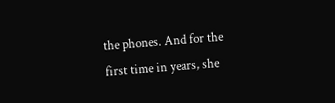the phones. And for the first time in years, she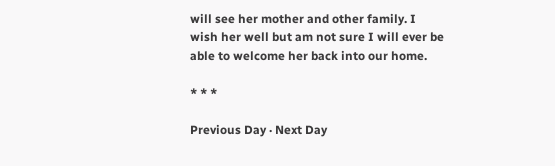will see her mother and other family. I wish her well but am not sure I will ever be able to welcome her back into our home.

* * *

Previous Day · Next Day